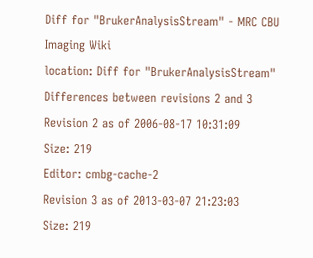Diff for "BrukerAnalysisStream" - MRC CBU Imaging Wiki
location: Diff for "BrukerAnalysisStream"
Differences between revisions 2 and 3
Revision 2 as of 2006-08-17 10:31:09
Size: 219
Editor: cmbg-cache-2
Revision 3 as of 2013-03-07 21:23:03
Size: 219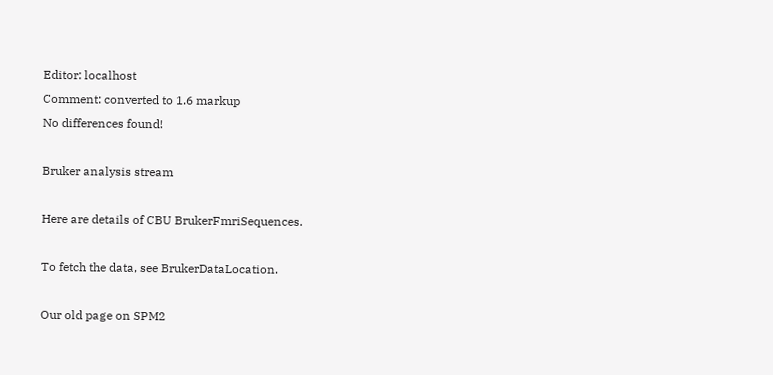Editor: localhost
Comment: converted to 1.6 markup
No differences found!

Bruker analysis stream

Here are details of CBU BrukerFmriSequences.

To fetch the data, see BrukerDataLocation.

Our old page on SPM2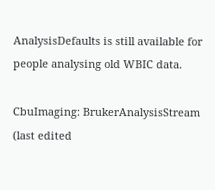AnalysisDefaults is still available for people analysing old WBIC data.

CbuImaging: BrukerAnalysisStream (last edited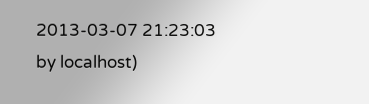2013-03-07 21:23:03 by localhost)